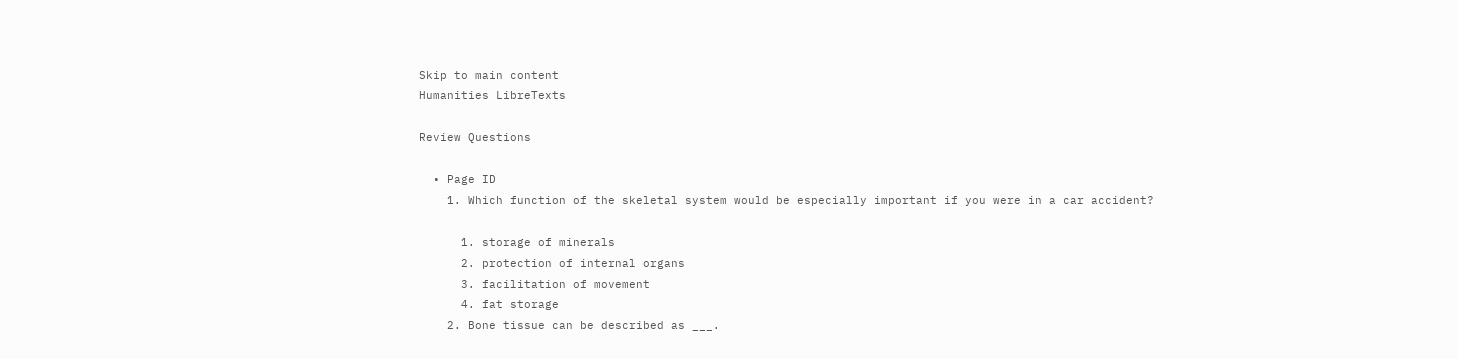Skip to main content
Humanities LibreTexts

Review Questions

  • Page ID
    1. Which function of the skeletal system would be especially important if you were in a car accident?

      1. storage of minerals
      2. protection of internal organs
      3. facilitation of movement
      4. fat storage
    2. Bone tissue can be described as ___.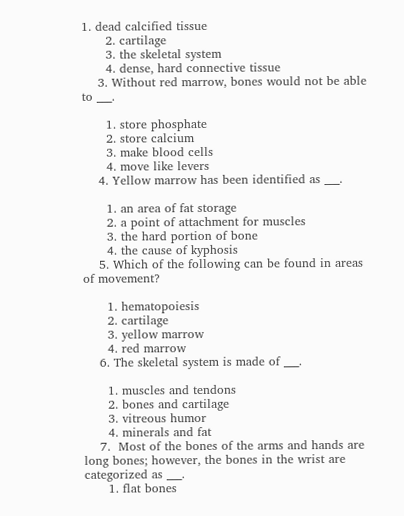1. dead calcified tissue
      2. cartilage
      3. the skeletal system
      4. dense, hard connective tissue
    3. Without red marrow, bones would not be able to ___.

      1. store phosphate
      2. store calcium
      3. make blood cells
      4. move like levers
    4. Yellow marrow has been identified as ___.

      1. an area of fat storage
      2. a point of attachment for muscles
      3. the hard portion of bone
      4. the cause of kyphosis
    5. Which of the following can be found in areas of movement?

      1. hematopoiesis
      2. cartilage
      3. yellow marrow
      4. red marrow
    6. The skeletal system is made of ___.

      1. muscles and tendons
      2. bones and cartilage
      3. vitreous humor
      4. minerals and fat
    7.  Most of the bones of the arms and hands are long bones; however, the bones in the wrist are categorized as ___.
      1. flat bones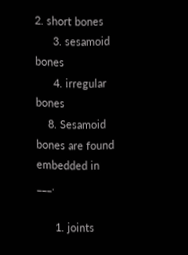2. short bones
      3. sesamoid bones
      4. irregular bones
    8. Sesamoid bones are found embedded in ___.

      1. joints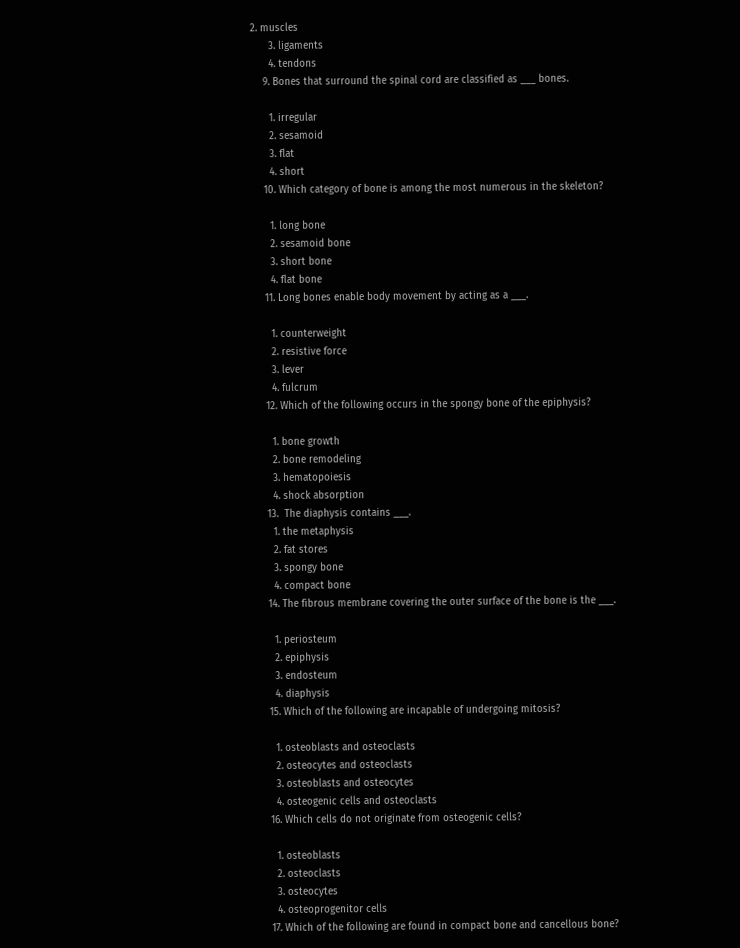2. muscles
      3. ligaments
      4. tendons
    9. Bones that surround the spinal cord are classified as ___ bones.

      1. irregular
      2. sesamoid
      3. flat
      4. short
    10. Which category of bone is among the most numerous in the skeleton?

      1. long bone
      2. sesamoid bone
      3. short bone
      4. flat bone
    11. Long bones enable body movement by acting as a ___.

      1. counterweight
      2. resistive force
      3. lever
      4. fulcrum
    12. Which of the following occurs in the spongy bone of the epiphysis?

      1. bone growth
      2. bone remodeling
      3. hematopoiesis
      4. shock absorption
    13.  The diaphysis contains ___.
      1. the metaphysis
      2. fat stores
      3. spongy bone
      4. compact bone
    14. The fibrous membrane covering the outer surface of the bone is the ___.

      1. periosteum
      2. epiphysis
      3. endosteum
      4. diaphysis
    15. Which of the following are incapable of undergoing mitosis?

      1. osteoblasts and osteoclasts
      2. osteocytes and osteoclasts
      3. osteoblasts and osteocytes
      4. osteogenic cells and osteoclasts
    16. Which cells do not originate from osteogenic cells?

      1. osteoblasts
      2. osteoclasts
      3. osteocytes
      4. osteoprogenitor cells
    17. Which of the following are found in compact bone and cancellous bone?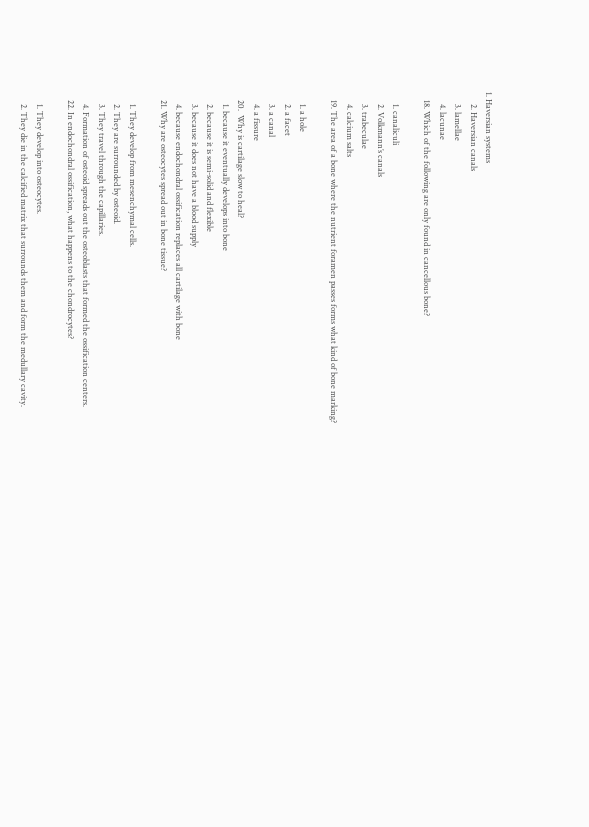1. Haversian systems
      2. Haversian canals
      3. lamellae
      4. lacunae
    18. Which of the following are only found in cancellous bone?

      1. canaliculi
      2. Volkmann’s canals
      3. trabeculae
      4. calcium salts
    19. The area of a bone where the nutrient foramen passes forms what kind of bone marking?

      1. a hole
      2. a facet
      3. a canal
      4. a fissure
    20.  Why is cartilage slow to heal?
      1. because it eventually develops into bone
      2. because it is semi-solid and flexible
      3. because it does not have a blood supply
      4. because endochondral ossification replaces all cartilage with bone
    21. Why are osteocytes spread out in bone tissue?

      1. They develop from mesenchymal cells.
      2. They are surrounded by osteoid.
      3. They travel through the capillaries.
      4. Formation of osteoid spreads out the osteoblasts that formed the ossification centers.
    22. In endochondral ossification, what happens to the chondrocytes?

      1. They develop into osteocytes.
      2. They die in the calcified matrix that surrounds them and form the medullary cavity.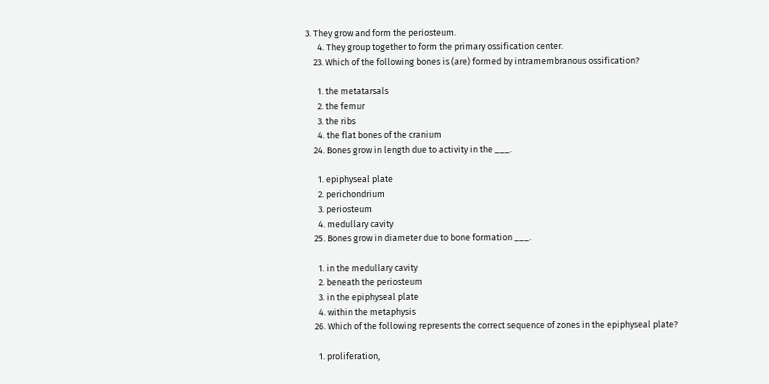3. They grow and form the periosteum.
      4. They group together to form the primary ossification center.
    23. Which of the following bones is (are) formed by intramembranous ossification?

      1. the metatarsals
      2. the femur
      3. the ribs
      4. the flat bones of the cranium
    24. Bones grow in length due to activity in the ___.

      1. epiphyseal plate
      2. perichondrium
      3. periosteum
      4. medullary cavity
    25. Bones grow in diameter due to bone formation ___.

      1. in the medullary cavity
      2. beneath the periosteum
      3. in the epiphyseal plate
      4. within the metaphysis
    26. Which of the following represents the correct sequence of zones in the epiphyseal plate?

      1. proliferation,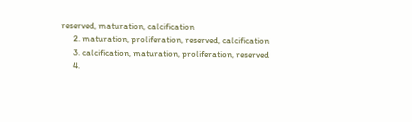reserved, maturation, calcification
      2. maturation, proliferation, reserved, calcification
      3. calcification, maturation, proliferation, reserved
      4.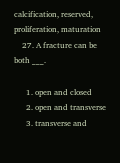calcification, reserved, proliferation, maturation
    27. A fracture can be both ___.

      1. open and closed
      2. open and transverse
      3. transverse and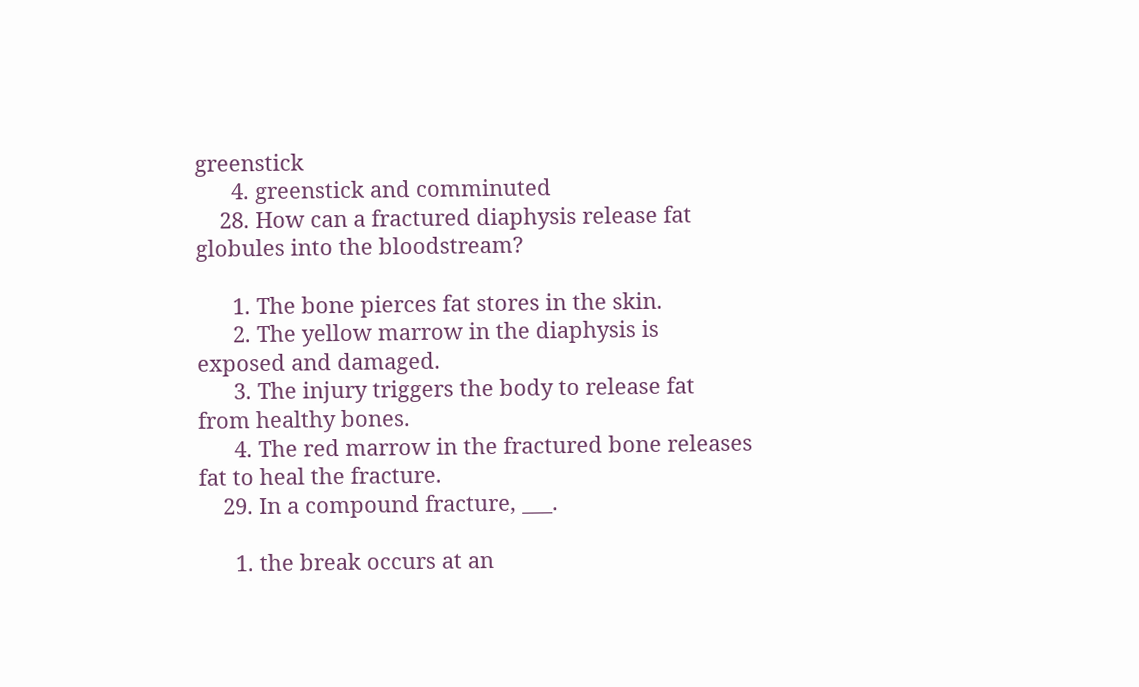greenstick
      4. greenstick and comminuted
    28. How can a fractured diaphysis release fat globules into the bloodstream?

      1. The bone pierces fat stores in the skin.
      2. The yellow marrow in the diaphysis is exposed and damaged.
      3. The injury triggers the body to release fat from healthy bones.
      4. The red marrow in the fractured bone releases fat to heal the fracture.
    29. In a compound fracture, ___.

      1. the break occurs at an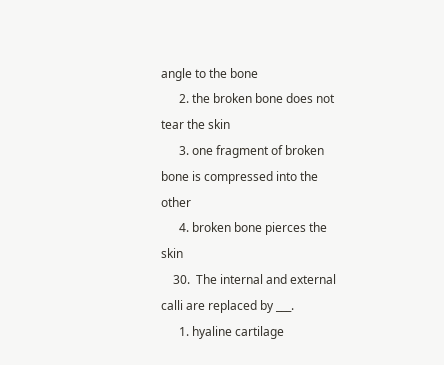angle to the bone
      2. the broken bone does not tear the skin
      3. one fragment of broken bone is compressed into the other
      4. broken bone pierces the skin
    30.  The internal and external calli are replaced by ___.
      1. hyaline cartilage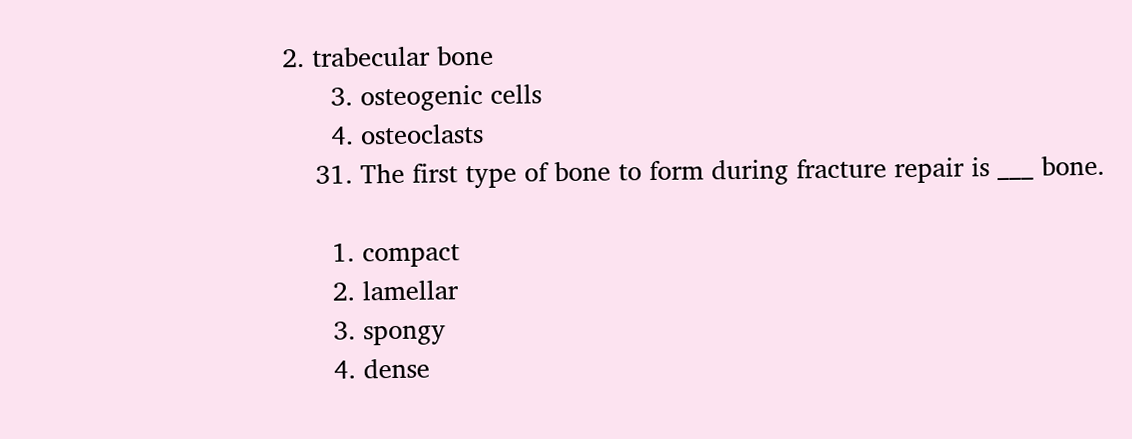2. trabecular bone
      3. osteogenic cells
      4. osteoclasts
    31. The first type of bone to form during fracture repair is ___ bone.

      1. compact
      2. lamellar
      3. spongy
      4. dense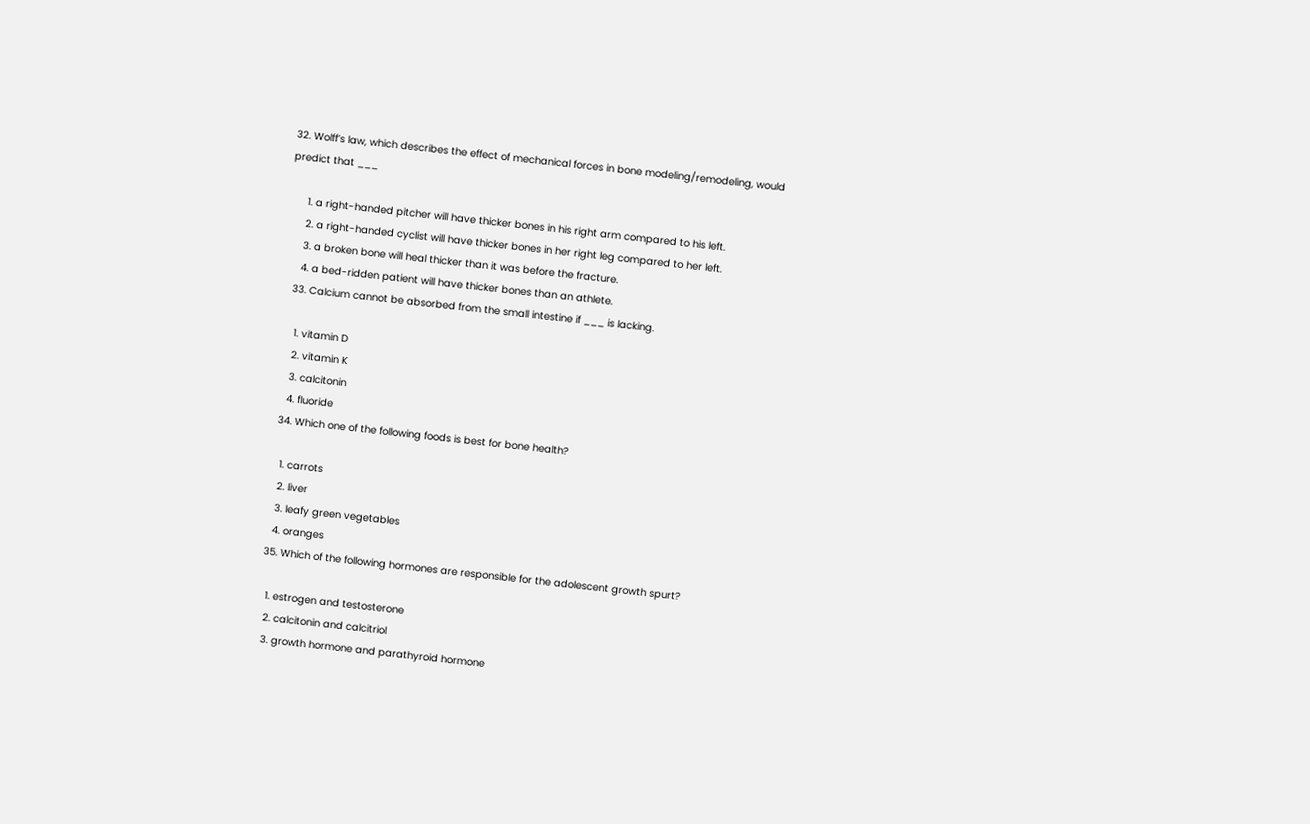32. Wolff’s law, which describes the effect of mechanical forces in bone modeling/remodeling, would predict that ___

      1. a right-handed pitcher will have thicker bones in his right arm compared to his left.
      2. a right-handed cyclist will have thicker bones in her right leg compared to her left.
      3. a broken bone will heal thicker than it was before the fracture.
      4. a bed-ridden patient will have thicker bones than an athlete.
    33. Calcium cannot be absorbed from the small intestine if ___ is lacking.

      1. vitamin D
      2. vitamin K
      3. calcitonin
      4. fluoride
    34. Which one of the following foods is best for bone health?

      1. carrots
      2. liver
      3. leafy green vegetables
      4. oranges
    35. Which of the following hormones are responsible for the adolescent growth spurt?

      1. estrogen and testosterone
      2. calcitonin and calcitriol
      3. growth hormone and parathyroid hormone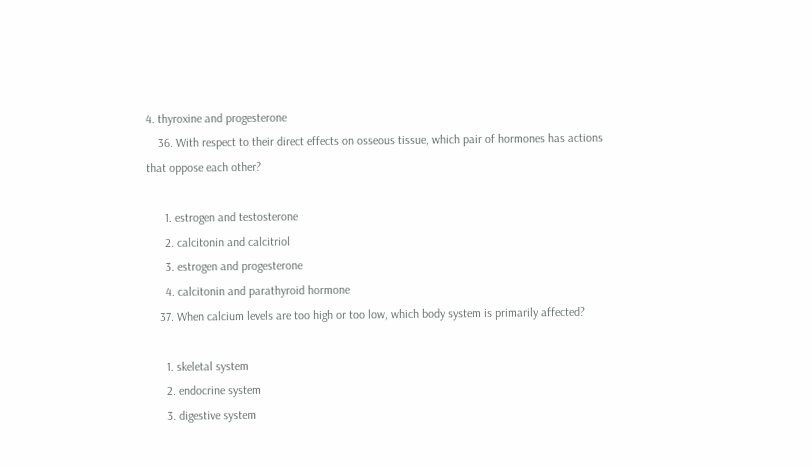4. thyroxine and progesterone
    36. With respect to their direct effects on osseous tissue, which pair of hormones has actions that oppose each other?

      1. estrogen and testosterone
      2. calcitonin and calcitriol
      3. estrogen and progesterone
      4. calcitonin and parathyroid hormone
    37. When calcium levels are too high or too low, which body system is primarily affected?

      1. skeletal system
      2. endocrine system
      3. digestive system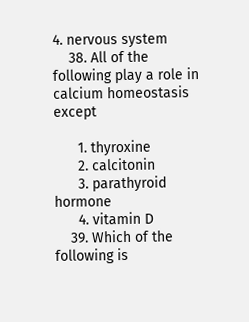4. nervous system
    38. All of the following play a role in calcium homeostasis except

      1. thyroxine
      2. calcitonin
      3. parathyroid hormone
      4. vitamin D
    39. Which of the following is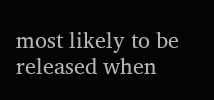most likely to be released when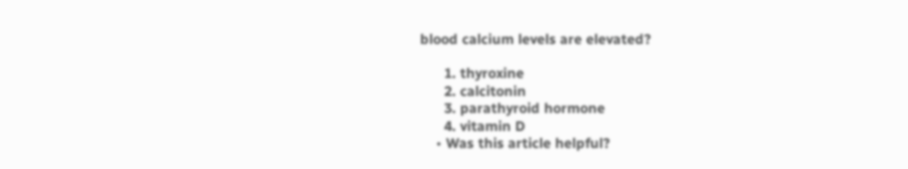blood calcium levels are elevated?

      1. thyroxine
      2. calcitonin
      3. parathyroid hormone
      4. vitamin D
    • Was this article helpful?